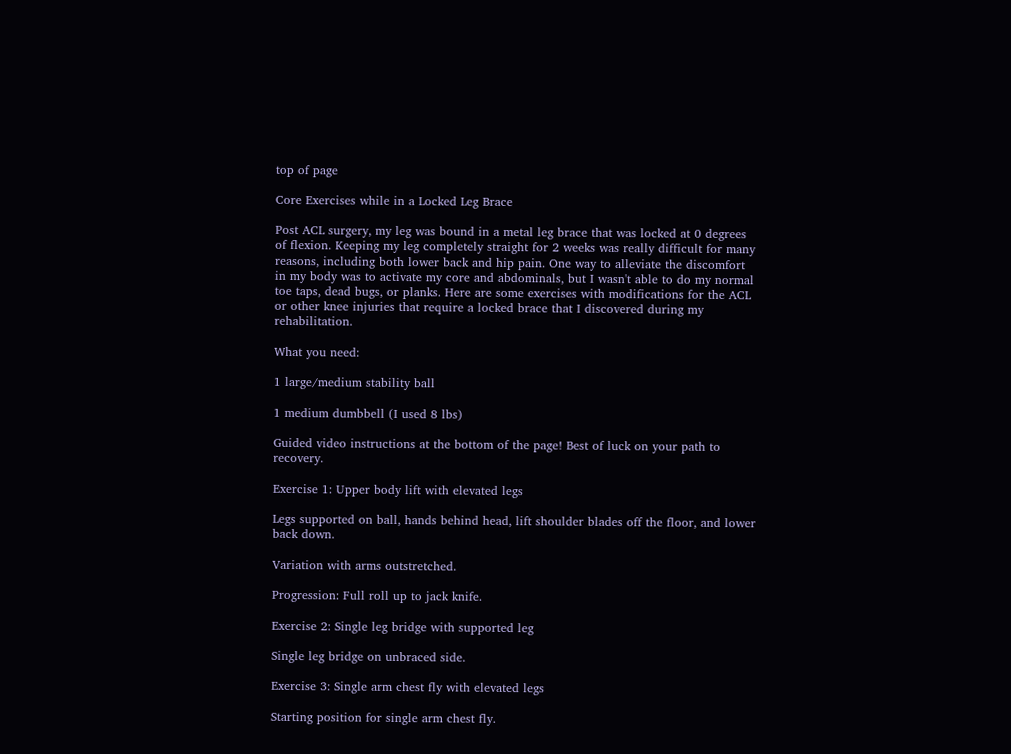top of page

Core Exercises while in a Locked Leg Brace

Post ACL surgery, my leg was bound in a metal leg brace that was locked at 0 degrees of flexion. Keeping my leg completely straight for 2 weeks was really difficult for many reasons, including both lower back and hip pain. One way to alleviate the discomfort in my body was to activate my core and abdominals, but I wasn't able to do my normal toe taps, dead bugs, or planks. Here are some exercises with modifications for the ACL or other knee injuries that require a locked brace that I discovered during my rehabilitation.

What you need:

1 large/medium stability ball

1 medium dumbbell (I used 8 lbs)

Guided video instructions at the bottom of the page! Best of luck on your path to recovery.

Exercise 1: Upper body lift with elevated legs

Legs supported on ball, hands behind head, lift shoulder blades off the floor, and lower back down.

Variation with arms outstretched.

Progression: Full roll up to jack knife.

Exercise 2: Single leg bridge with supported leg

Single leg bridge on unbraced side.

Exercise 3: Single arm chest fly with elevated legs

Starting position for single arm chest fly.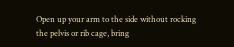Open up your arm to the side without rocking the pelvis or rib cage, bring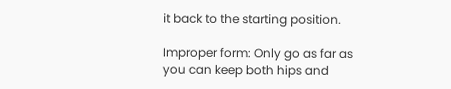it back to the starting position.

Improper form: Only go as far as you can keep both hips and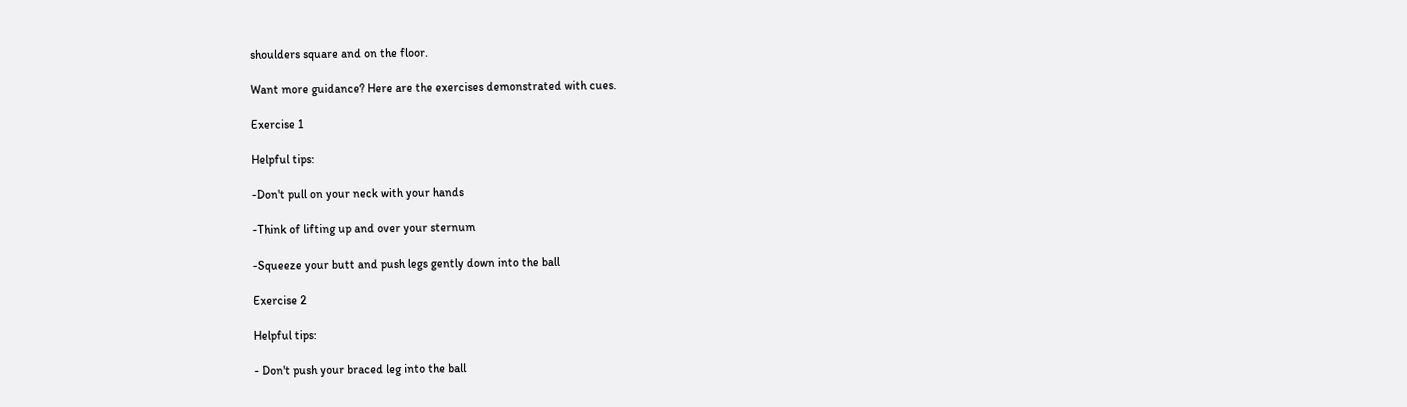shoulders square and on the floor.

Want more guidance? Here are the exercises demonstrated with cues.

Exercise 1

Helpful tips:

-Don't pull on your neck with your hands

-Think of lifting up and over your sternum

-Squeeze your butt and push legs gently down into the ball

Exercise 2

Helpful tips:

- Don't push your braced leg into the ball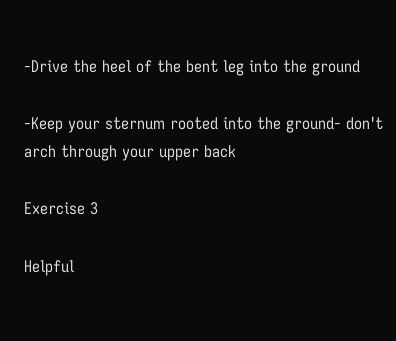-Drive the heel of the bent leg into the ground

-Keep your sternum rooted into the ground- don't arch through your upper back

Exercise 3

Helpful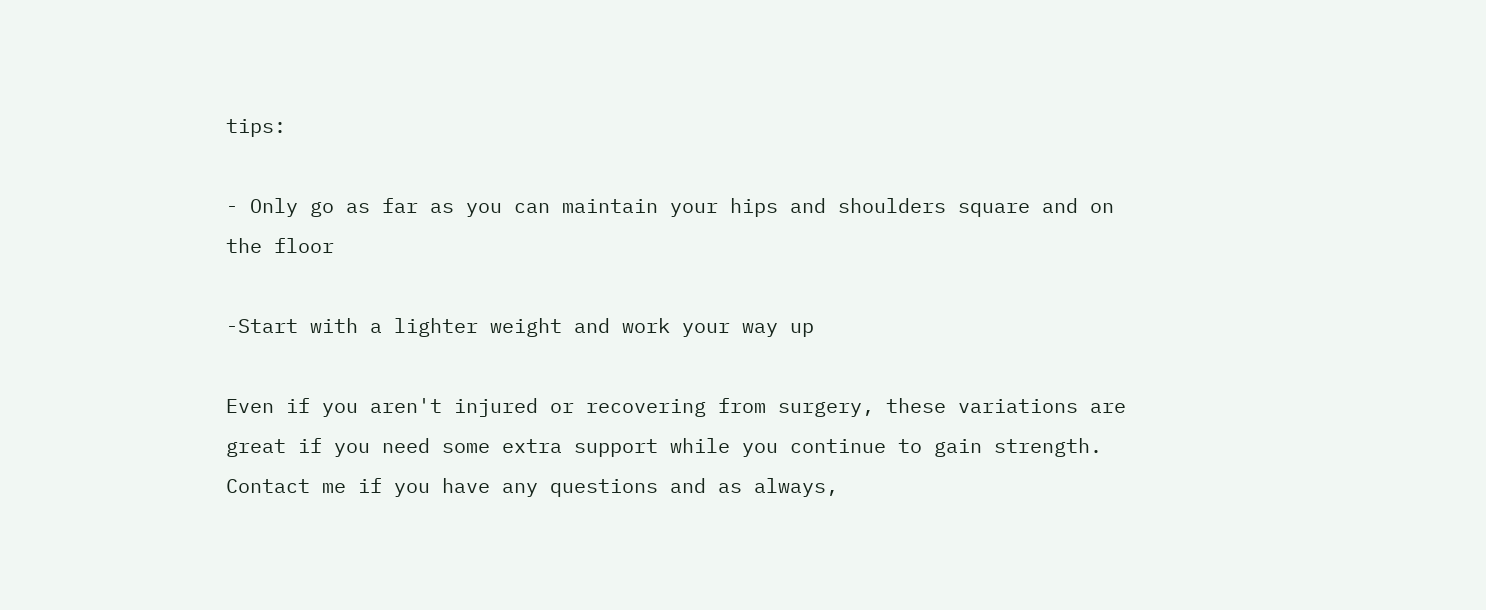tips:

- Only go as far as you can maintain your hips and shoulders square and on the floor

-Start with a lighter weight and work your way up

Even if you aren't injured or recovering from surgery, these variations are great if you need some extra support while you continue to gain strength. Contact me if you have any questions and as always,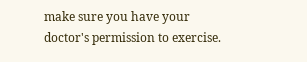make sure you have your doctor's permission to exercise.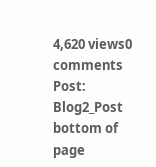4,620 views0 comments
Post: Blog2_Post
bottom of page